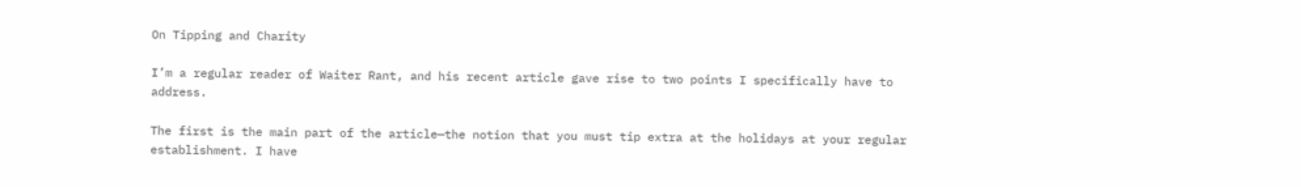On Tipping and Charity

I’m a regular reader of Waiter Rant, and his recent article gave rise to two points I specifically have to address.

The first is the main part of the article—the notion that you must tip extra at the holidays at your regular establishment. I have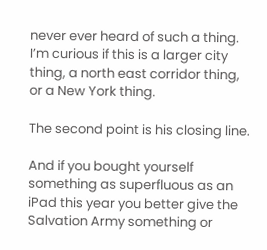never ever heard of such a thing. I’m curious if this is a larger city thing, a north east corridor thing, or a New York thing.

The second point is his closing line.

And if you bought yourself something as superfluous as an iPad this year you better give the Salvation Army something or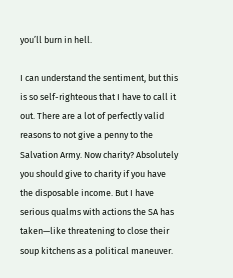you’ll burn in hell.

I can understand the sentiment, but this is so self-righteous that I have to call it out. There are a lot of perfectly valid reasons to not give a penny to the Salvation Army. Now charity? Absolutely you should give to charity if you have the disposable income. But I have serious qualms with actions the SA has taken—like threatening to close their soup kitchens as a political maneuver.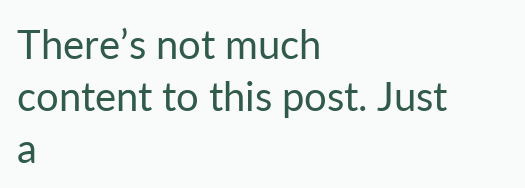There’s not much content to this post. Just a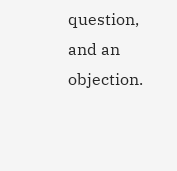question, and an objection.